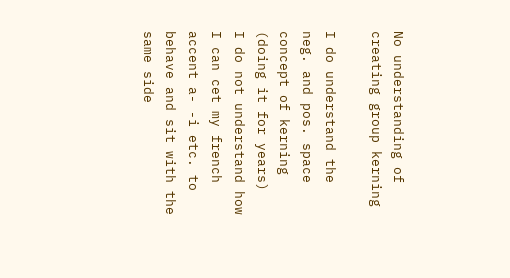No understanding of creating group kerning

I do understand the neg. and pos. space concept of kerning (doing it for years)
I do not understand how I can cet my french accent a- -i etc. to behave and sit with the same side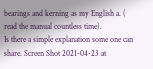bearings and kerning as my English a. ( read the manual countless time).
Is there a simple explanation some one can share. Screen Shot 2021-04-23 at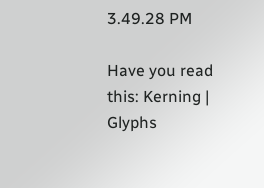3.49.28 PM

Have you read this: Kerning | Glyphs